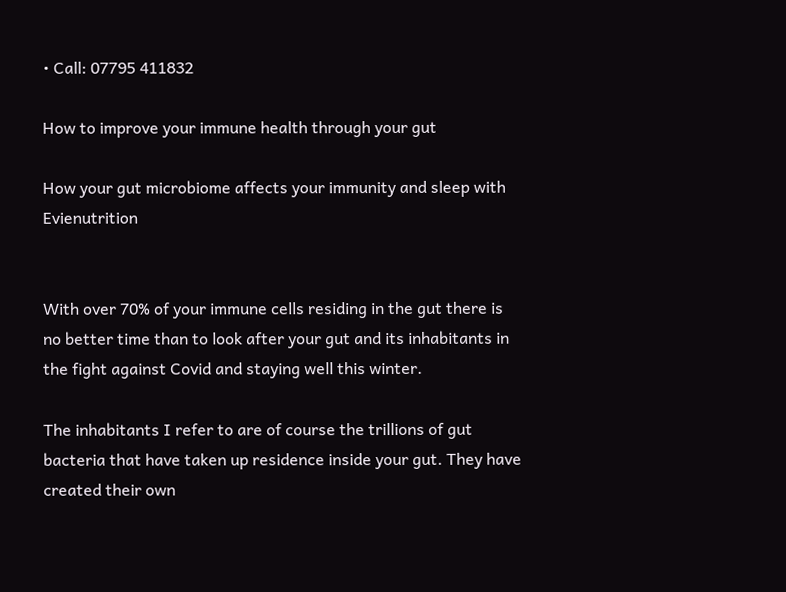• Call: 07795 411832

How to improve your immune health through your gut

How your gut microbiome affects your immunity and sleep with Evienutrition


With over 70% of your immune cells residing in the gut there is no better time than to look after your gut and its inhabitants in the fight against Covid and staying well this winter.

The inhabitants I refer to are of course the trillions of gut bacteria that have taken up residence inside your gut. They have created their own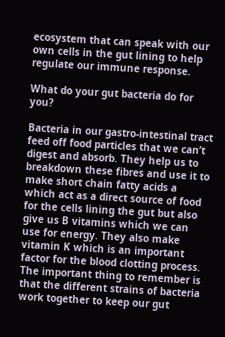ecosystem that can speak with our own cells in the gut lining to help regulate our immune response.

What do your gut bacteria do for you?

Bacteria in our gastro-intestinal tract feed off food particles that we can’t digest and absorb. They help us to breakdown these fibres and use it to make short chain fatty acids a which act as a direct source of food for the cells lining the gut but also give us B vitamins which we can use for energy. They also make vitamin K which is an important factor for the blood clotting process. The important thing to remember is that the different strains of bacteria work together to keep our gut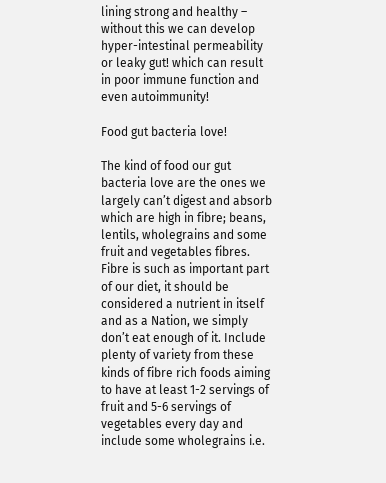lining strong and healthy – without this we can develop hyper-intestinal permeability or leaky gut! which can result in poor immune function and even autoimmunity!

Food gut bacteria love!

The kind of food our gut bacteria love are the ones we largely can’t digest and absorb which are high in fibre; beans, lentils, wholegrains and some fruit and vegetables fibres. Fibre is such as important part of our diet, it should be considered a nutrient in itself and as a Nation, we simply don’t eat enough of it. Include plenty of variety from these kinds of fibre rich foods aiming to have at least 1-2 servings of fruit and 5-6 servings of vegetables every day and include some wholegrains i.e.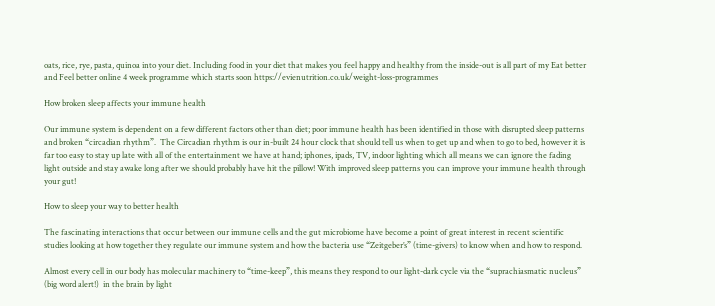oats, rice, rye, pasta, quinoa into your diet. Including food in your diet that makes you feel happy and healthy from the inside-out is all part of my Eat better and Feel better online 4 week programme which starts soon https://evienutrition.co.uk/weight-loss-programmes

How broken sleep affects your immune health

Our immune system is dependent on a few different factors other than diet; poor immune health has been identified in those with disrupted sleep patterns and broken “circadian rhythm”.  The Circadian rhythm is our in-built 24 hour clock that should tell us when to get up and when to go to bed, however it is far too easy to stay up late with all of the entertainment we have at hand; iphones, ipads, TV, indoor lighting which all means we can ignore the fading light outside and stay awake long after we should probably have hit the pillow! With improved sleep patterns you can improve your immune health through your gut!

How to sleep your way to better health

The fascinating interactions that occur between our immune cells and the gut microbiome have become a point of great interest in recent scientific studies looking at how together they regulate our immune system and how the bacteria use “Zeitgeber’s” (time-givers) to know when and how to respond.

Almost every cell in our body has molecular machinery to “time-keep”, this means they respond to our light-dark cycle via the “suprachiasmatic nucleus” (big word alert!)  in the brain by light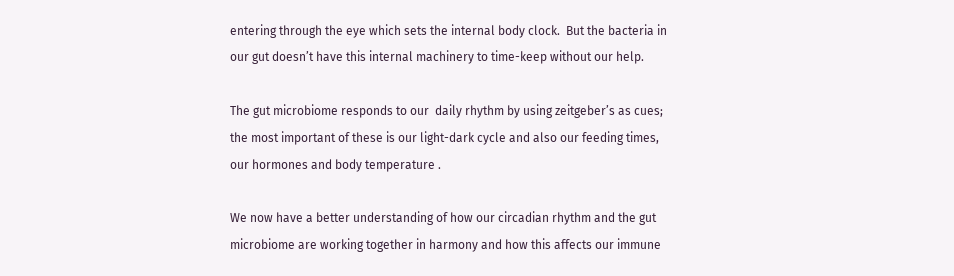entering through the eye which sets the internal body clock.  But the bacteria in our gut doesn’t have this internal machinery to time-keep without our help.

The gut microbiome responds to our  daily rhythm by using zeitgeber’s as cues; the most important of these is our light-dark cycle and also our feeding times,  our hormones and body temperature .

We now have a better understanding of how our circadian rhythm and the gut microbiome are working together in harmony and how this affects our immune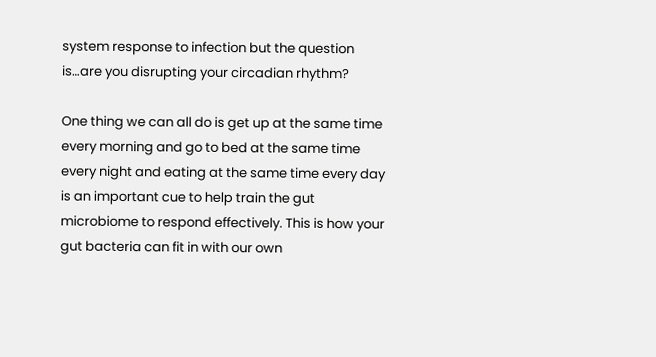system response to infection but the question is…are you disrupting your circadian rhythm?

One thing we can all do is get up at the same time every morning and go to bed at the same time every night and eating at the same time every day is an important cue to help train the gut microbiome to respond effectively. This is how your gut bacteria can fit in with our own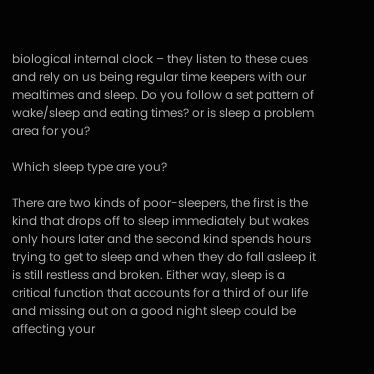biological internal clock – they listen to these cues and rely on us being regular time keepers with our mealtimes and sleep. Do you follow a set pattern of wake/sleep and eating times? or is sleep a problem area for you?

Which sleep type are you?

There are two kinds of poor-sleepers, the first is the kind that drops off to sleep immediately but wakes only hours later and the second kind spends hours trying to get to sleep and when they do fall asleep it is still restless and broken. Either way, sleep is a critical function that accounts for a third of our life and missing out on a good night sleep could be affecting your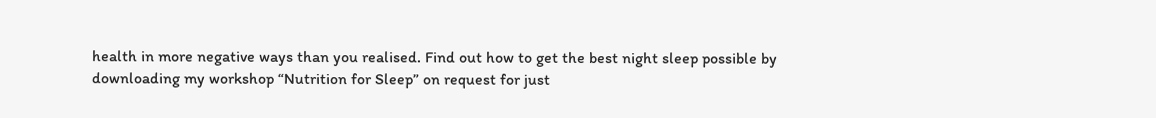health in more negative ways than you realised. Find out how to get the best night sleep possible by downloading my workshop “Nutrition for Sleep” on request for just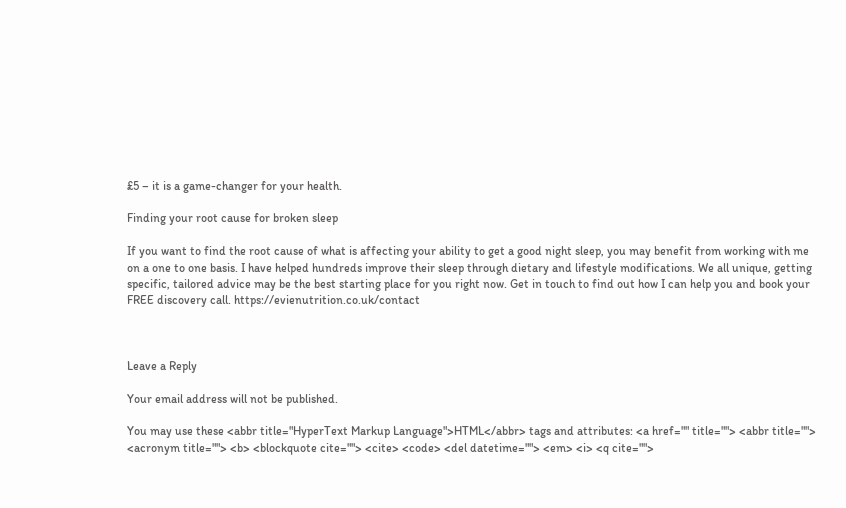£5 – it is a game-changer for your health.

Finding your root cause for broken sleep

If you want to find the root cause of what is affecting your ability to get a good night sleep, you may benefit from working with me on a one to one basis. I have helped hundreds improve their sleep through dietary and lifestyle modifications. We all unique, getting specific, tailored advice may be the best starting place for you right now. Get in touch to find out how I can help you and book your FREE discovery call. https://evienutrition.co.uk/contact



Leave a Reply

Your email address will not be published.

You may use these <abbr title="HyperText Markup Language">HTML</abbr> tags and attributes: <a href="" title=""> <abbr title=""> <acronym title=""> <b> <blockquote cite=""> <cite> <code> <del datetime=""> <em> <i> <q cite="">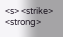<s> <strike> <strong>